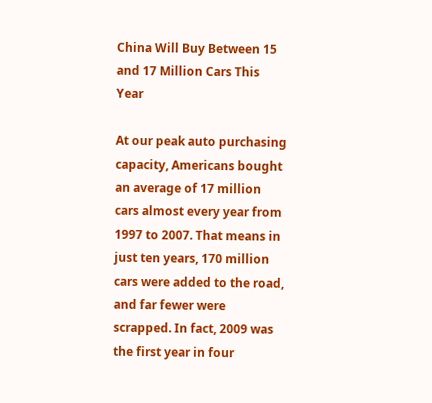China Will Buy Between 15 and 17 Million Cars This Year

At our peak auto purchasing capacity, Americans bought an average of 17 million cars almost every year from 1997 to 2007. That means in just ten years, 170 million cars were added to the road, and far fewer were scrapped. In fact, 2009 was the first year in four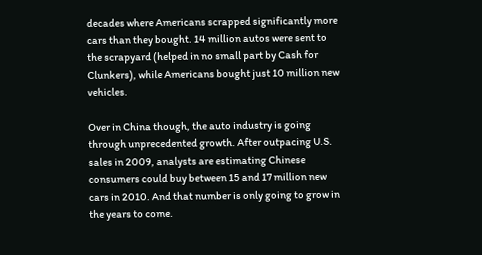decades where Americans scrapped significantly more cars than they bought. 14 million autos were sent to the scrapyard (helped in no small part by Cash for Clunkers), while Americans bought just 10 million new vehicles.

Over in China though, the auto industry is going through unprecedented growth. After outpacing U.S. sales in 2009, analysts are estimating Chinese consumers could buy between 15 and 17 million new cars in 2010. And that number is only going to grow in the years to come.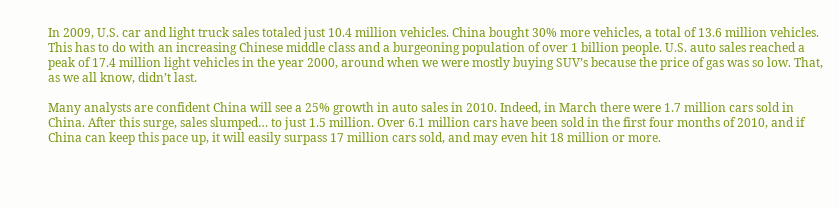In 2009, U.S. car and light truck sales totaled just 10.4 million vehicles. China bought 30% more vehicles, a total of 13.6 million vehicles. This has to do with an increasing Chinese middle class and a burgeoning population of over 1 billion people. U.S. auto sales reached a peak of 17.4 million light vehicles in the year 2000, around when we were mostly buying SUV’s because the price of gas was so low. That, as we all know, didn’t last.

Many analysts are confident China will see a 25% growth in auto sales in 2010. Indeed, in March there were 1.7 million cars sold in China. After this surge, sales slumped… to just 1.5 million. Over 6.1 million cars have been sold in the first four months of 2010, and if China can keep this pace up, it will easily surpass 17 million cars sold, and may even hit 18 million or more.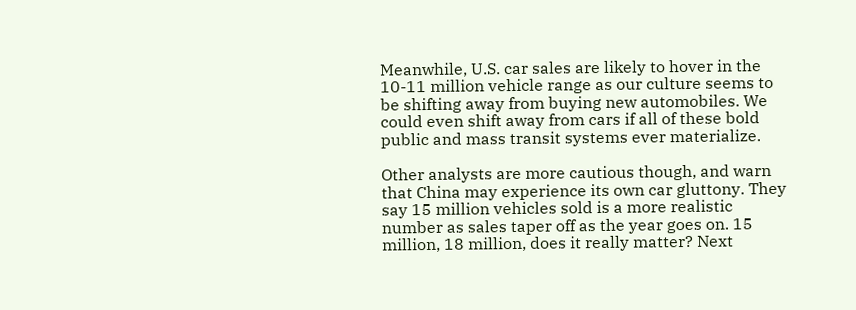Meanwhile, U.S. car sales are likely to hover in the 10-11 million vehicle range as our culture seems to be shifting away from buying new automobiles. We could even shift away from cars if all of these bold public and mass transit systems ever materialize.

Other analysts are more cautious though, and warn that China may experience its own car gluttony. They say 15 million vehicles sold is a more realistic number as sales taper off as the year goes on. 15 million, 18 million, does it really matter? Next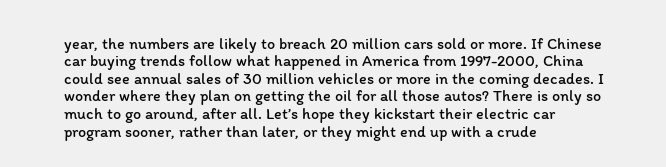year, the numbers are likely to breach 20 million cars sold or more. If Chinese car buying trends follow what happened in America from 1997-2000, China could see annual sales of 30 million vehicles or more in the coming decades. I wonder where they plan on getting the oil for all those autos? There is only so much to go around, after all. Let’s hope they kickstart their electric car program sooner, rather than later, or they might end up with a crude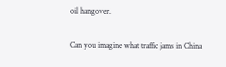oil hangover.

Can you imagine what traffic jams in China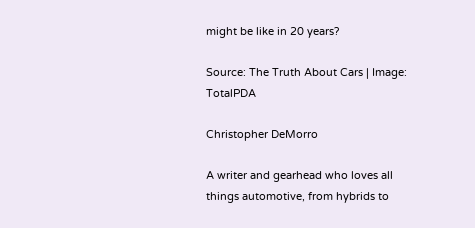might be like in 20 years?

Source: The Truth About Cars | Image: TotalPDA

Christopher DeMorro

A writer and gearhead who loves all things automotive, from hybrids to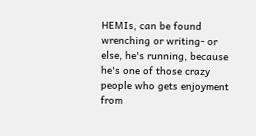HEMIs, can be found wrenching or writing- or else, he's running, because he's one of those crazy people who gets enjoyment from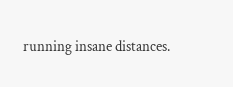running insane distances.